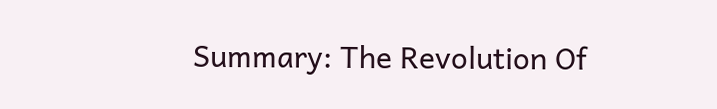Summary: The Revolution Of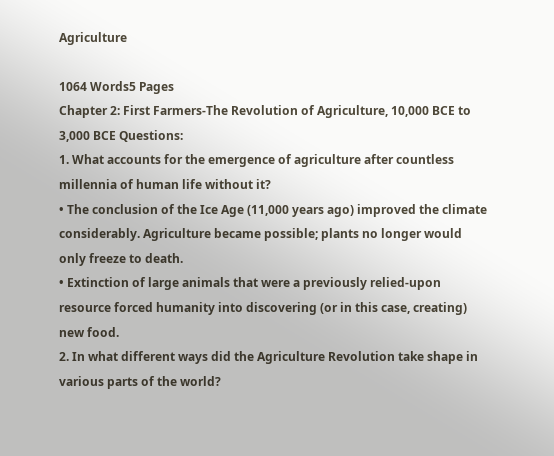Agriculture

1064 Words5 Pages
Chapter 2: First Farmers-The Revolution of Agriculture, 10,000 BCE to 3,000 BCE Questions:
1. What accounts for the emergence of agriculture after countless millennia of human life without it?
• The conclusion of the Ice Age (11,000 years ago) improved the climate considerably. Agriculture became possible; plants no longer would only freeze to death.
• Extinction of large animals that were a previously relied-upon resource forced humanity into discovering (or in this case, creating) new food.
2. In what different ways did the Agriculture Revolution take shape in various parts of the world?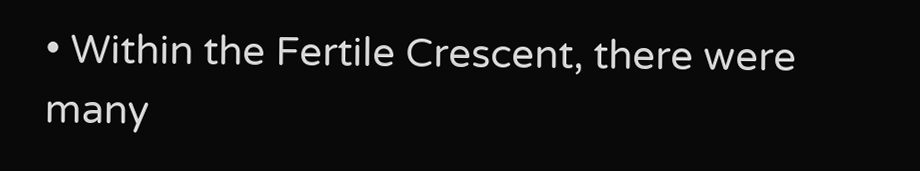• Within the Fertile Crescent, there were many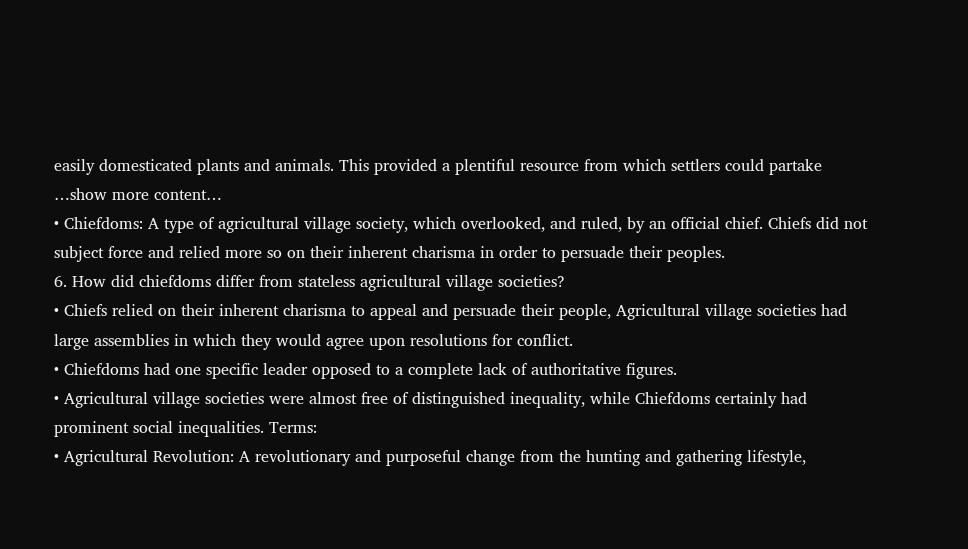easily domesticated plants and animals. This provided a plentiful resource from which settlers could partake
…show more content…
• Chiefdoms: A type of agricultural village society, which overlooked, and ruled, by an official chief. Chiefs did not subject force and relied more so on their inherent charisma in order to persuade their peoples.
6. How did chiefdoms differ from stateless agricultural village societies?
• Chiefs relied on their inherent charisma to appeal and persuade their people, Agricultural village societies had large assemblies in which they would agree upon resolutions for conflict.
• Chiefdoms had one specific leader opposed to a complete lack of authoritative figures.
• Agricultural village societies were almost free of distinguished inequality, while Chiefdoms certainly had prominent social inequalities. Terms:
• Agricultural Revolution: A revolutionary and purposeful change from the hunting and gathering lifestyle,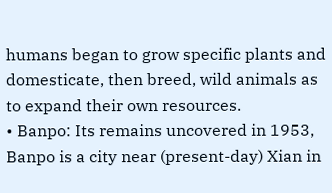humans began to grow specific plants and domesticate, then breed, wild animals as to expand their own resources.
• Banpo: Its remains uncovered in 1953, Banpo is a city near (present-day) Xian in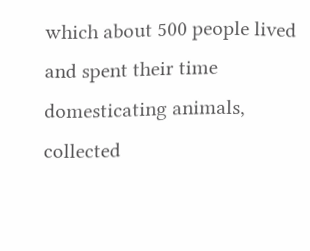which about 500 people lived and spent their time domesticating animals, collected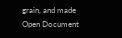grain, and made
Open Document